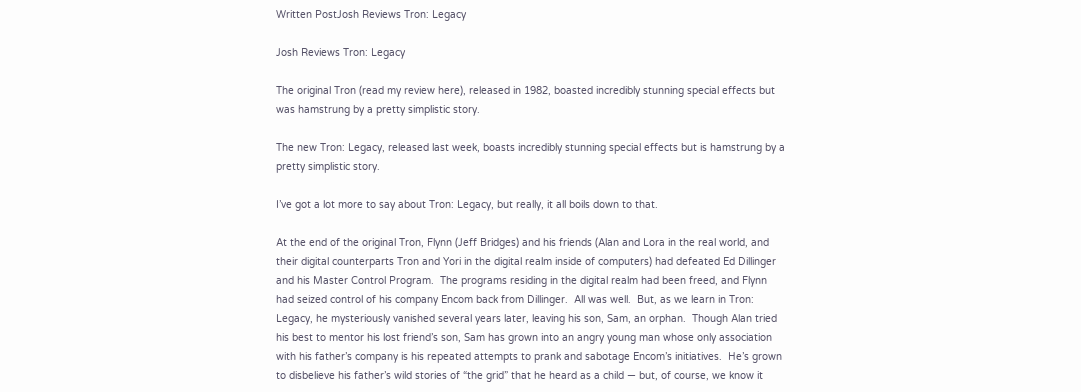Written PostJosh Reviews Tron: Legacy

Josh Reviews Tron: Legacy

The original Tron (read my review here), released in 1982, boasted incredibly stunning special effects but was hamstrung by a pretty simplistic story.

The new Tron: Legacy, released last week, boasts incredibly stunning special effects but is hamstrung by a pretty simplistic story.

I’ve got a lot more to say about Tron: Legacy, but really, it all boils down to that.

At the end of the original Tron, Flynn (Jeff Bridges) and his friends (Alan and Lora in the real world, and their digital counterparts Tron and Yori in the digital realm inside of computers) had defeated Ed Dillinger and his Master Control Program.  The programs residing in the digital realm had been freed, and Flynn had seized control of his company Encom back from Dillinger.  All was well.  But, as we learn in Tron: Legacy, he mysteriously vanished several years later, leaving his son, Sam, an orphan.  Though Alan tried his best to mentor his lost friend’s son, Sam has grown into an angry young man whose only association with his father’s company is his repeated attempts to prank and sabotage Encom’s initiatives.  He’s grown to disbelieve his father’s wild stories of “the grid” that he heard as a child — but, of course, we know it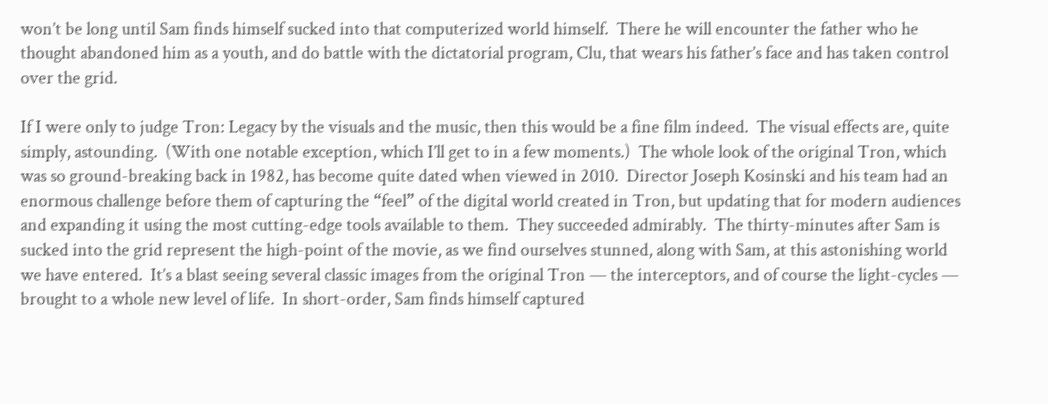won’t be long until Sam finds himself sucked into that computerized world himself.  There he will encounter the father who he thought abandoned him as a youth, and do battle with the dictatorial program, Clu, that wears his father’s face and has taken control over the grid.

If I were only to judge Tron: Legacy by the visuals and the music, then this would be a fine film indeed.  The visual effects are, quite simply, astounding.  (With one notable exception, which I’ll get to in a few moments.)  The whole look of the original Tron, which was so ground-breaking back in 1982, has become quite dated when viewed in 2010.  Director Joseph Kosinski and his team had an enormous challenge before them of capturing the “feel” of the digital world created in Tron, but updating that for modern audiences and expanding it using the most cutting-edge tools available to them.  They succeeded admirably.  The thirty-minutes after Sam is sucked into the grid represent the high-point of the movie, as we find ourselves stunned, along with Sam, at this astonishing world we have entered.  It’s a blast seeing several classic images from the original Tron — the interceptors, and of course the light-cycles — brought to a whole new level of life.  In short-order, Sam finds himself captured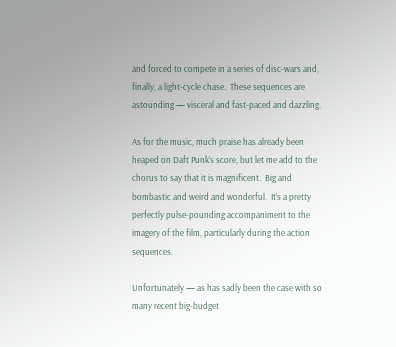and forced to compete in a series of disc-wars and, finally, a light-cycle chase.  These sequences are astounding — visceral and fast-paced and dazzling.

As for the music, much praise has already been heaped on Daft Punk’s score, but let me add to the chorus to say that it is magnificent.  Big and bombastic and weird and wonderful.  It’s a pretty perfectly pulse-pounding accompaniment to the imagery of the film, particularly during the action sequences.

Unfortunately — as has sadly been the case with so many recent big-budget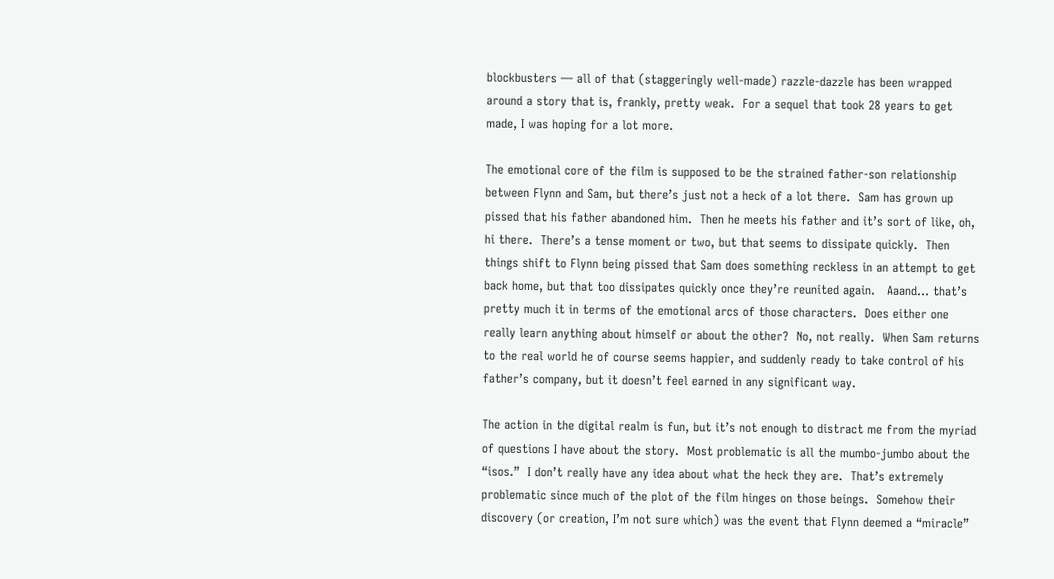blockbusters — all of that (staggeringly well-made) razzle-dazzle has been wrapped around a story that is, frankly, pretty weak.  For a sequel that took 28 years to get made, I was hoping for a lot more.

The emotional core of the film is supposed to be the strained father-son relationship between Flynn and Sam, but there’s just not a heck of a lot there.  Sam has grown up pissed that his father abandoned him.  Then he meets his father and it’s sort of like, oh, hi there.  There’s a tense moment or two, but that seems to dissipate quickly.  Then things shift to Flynn being pissed that Sam does something reckless in an attempt to get back home, but that too dissipates quickly once they’re reunited again.   Aaand… that’s pretty much it in terms of the emotional arcs of those characters.  Does either one really learn anything about himself or about the other?  No, not really.  When Sam returns to the real world he of course seems happier, and suddenly ready to take control of his father’s company, but it doesn’t feel earned in any significant way.

The action in the digital realm is fun, but it’s not enough to distract me from the myriad of questions I have about the story.  Most problematic is all the mumbo-jumbo about the “isos.”  I don’t really have any idea about what the heck they are.  That’s extremely problematic since much of the plot of the film hinges on those beings.  Somehow their discovery (or creation, I’m not sure which) was the event that Flynn deemed a “miracle”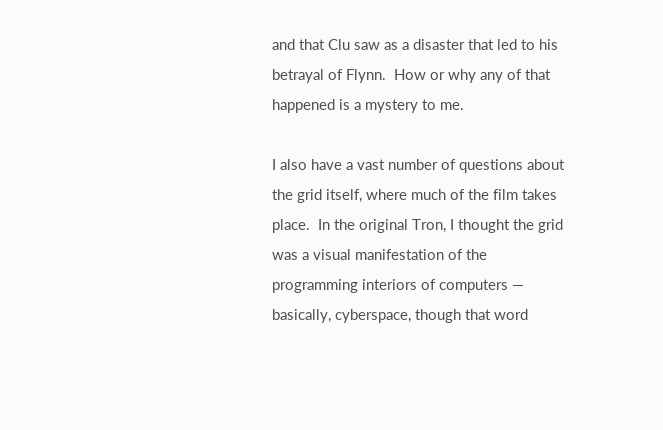and that Clu saw as a disaster that led to his betrayal of Flynn.  How or why any of that happened is a mystery to me.

I also have a vast number of questions about the grid itself, where much of the film takes place.  In the original Tron, I thought the grid was a visual manifestation of the programming interiors of computers — basically, cyberspace, though that word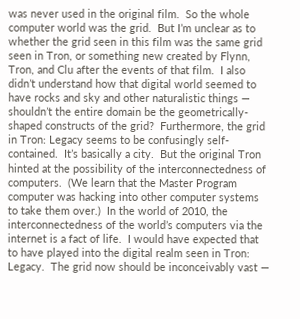was never used in the original film.  So the whole computer world was the grid.  But I’m unclear as to whether the grid seen in this film was the same grid seen in Tron, or something new created by Flynn, Tron, and Clu after the events of that film.  I also didn’t understand how that digital world seemed to have rocks and sky and other naturalistic things — shouldn’t the entire domain be the geometrically-shaped constructs of the grid?  Furthermore, the grid in Tron: Legacy seems to be confusingly self-contained.  It’s basically a city.  But the original Tron hinted at the possibility of the interconnectedness of computers.  (We learn that the Master Program computer was hacking into other computer systems to take them over.)  In the world of 2010, the interconnectedness of the world’s computers via the internet is a fact of life.  I would have expected that to have played into the digital realm seen in Tron: Legacy.  The grid now should be inconceivably vast —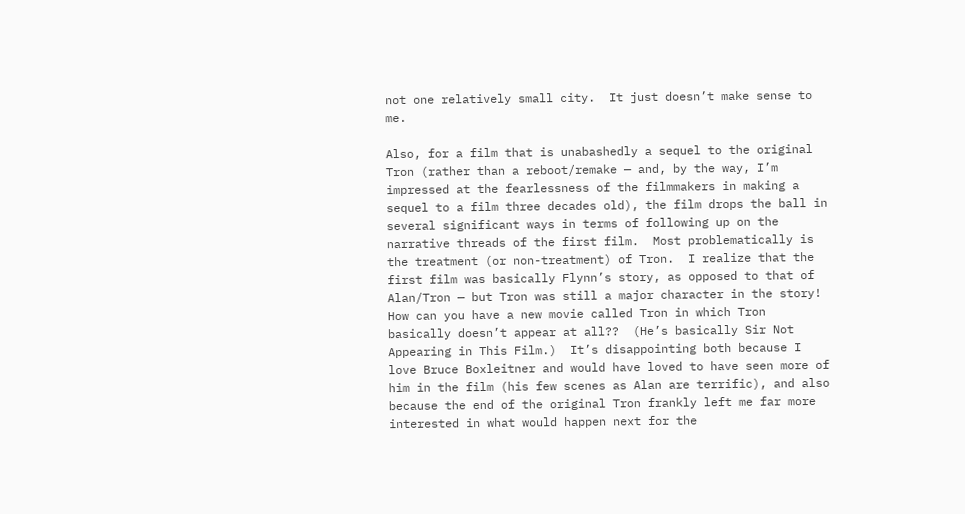not one relatively small city.  It just doesn’t make sense to me.

Also, for a film that is unabashedly a sequel to the original Tron (rather than a reboot/remake — and, by the way, I’m impressed at the fearlessness of the filmmakers in making a sequel to a film three decades old), the film drops the ball in several significant ways in terms of following up on the narrative threads of the first film.  Most problematically is the treatment (or non-treatment) of Tron.  I realize that the first film was basically Flynn’s story, as opposed to that of Alan/Tron — but Tron was still a major character in the story!  How can you have a new movie called Tron in which Tron basically doesn’t appear at all??  (He’s basically Sir Not Appearing in This Film.)  It’s disappointing both because I love Bruce Boxleitner and would have loved to have seen more of him in the film (his few scenes as Alan are terrific), and also because the end of the original Tron frankly left me far more interested in what would happen next for the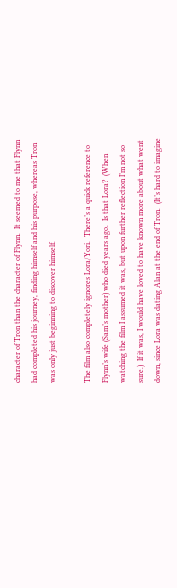character of Tron than the character of Flynn.  It seemed to me that Flynn had completed his journey, finding himself and his purpose, whereas Tron was only just beginning to discover himself.

The film also completely ignores Lora/Yori.  There’s a quick reference to Flynn’s wife (Sam’s mother) who died years ago.  Is that Lora?  (When watching the film I assumed it was, but upon further reflection I’m not so sure.)  If it was, I would have loved to have known more about what went down, since Lora was dating Alan at the end of Tron.  (It’s hard to imagine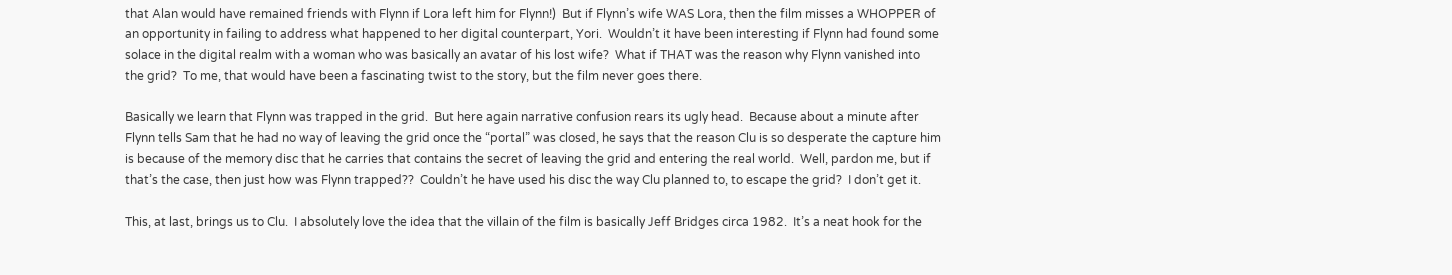that Alan would have remained friends with Flynn if Lora left him for Flynn!)  But if Flynn’s wife WAS Lora, then the film misses a WHOPPER of an opportunity in failing to address what happened to her digital counterpart, Yori.  Wouldn’t it have been interesting if Flynn had found some solace in the digital realm with a woman who was basically an avatar of his lost wife?  What if THAT was the reason why Flynn vanished into the grid?  To me, that would have been a fascinating twist to the story, but the film never goes there.

Basically we learn that Flynn was trapped in the grid.  But here again narrative confusion rears its ugly head.  Because about a minute after Flynn tells Sam that he had no way of leaving the grid once the “portal” was closed, he says that the reason Clu is so desperate the capture him is because of the memory disc that he carries that contains the secret of leaving the grid and entering the real world.  Well, pardon me, but if that’s the case, then just how was Flynn trapped??  Couldn’t he have used his disc the way Clu planned to, to escape the grid?  I don’t get it.

This, at last, brings us to Clu.  I absolutely love the idea that the villain of the film is basically Jeff Bridges circa 1982.  It’s a neat hook for the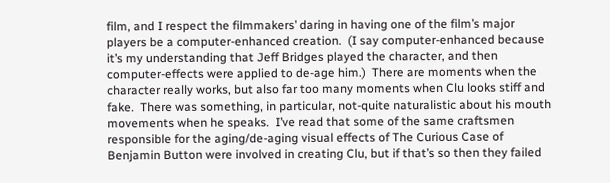film, and I respect the filmmakers’ daring in having one of the film’s major players be a computer-enhanced creation.  (I say computer-enhanced because it’s my understanding that Jeff Bridges played the character, and then computer-effects were applied to de-age him.)  There are moments when the character really works, but also far too many moments when Clu looks stiff and fake.  There was something, in particular, not-quite naturalistic about his mouth movements when he speaks.  I’ve read that some of the same craftsmen responsible for the aging/de-aging visual effects of The Curious Case of Benjamin Button were involved in creating Clu, but if that’s so then they failed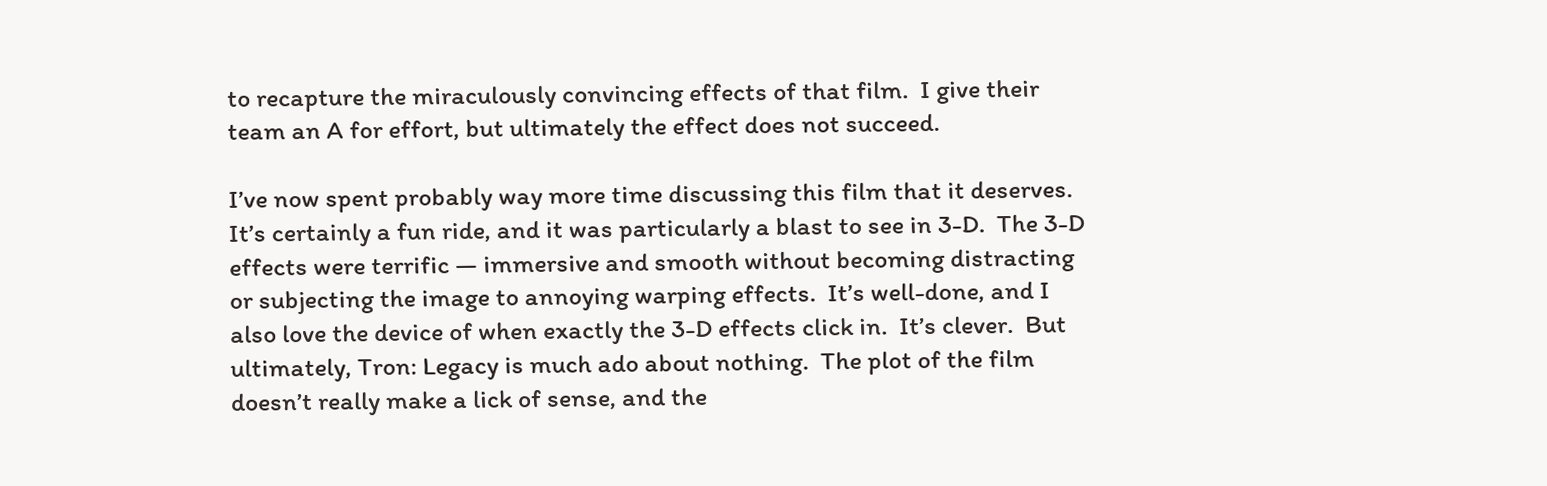to recapture the miraculously convincing effects of that film.  I give their team an A for effort, but ultimately the effect does not succeed.

I’ve now spent probably way more time discussing this film that it deserves.  It’s certainly a fun ride, and it was particularly a blast to see in 3-D.  The 3-D effects were terrific — immersive and smooth without becoming distracting or subjecting the image to annoying warping effects.  It’s well-done, and I also love the device of when exactly the 3-D effects click in.  It’s clever.  But ultimately, Tron: Legacy is much ado about nothing.  The plot of the film doesn’t really make a lick of sense, and the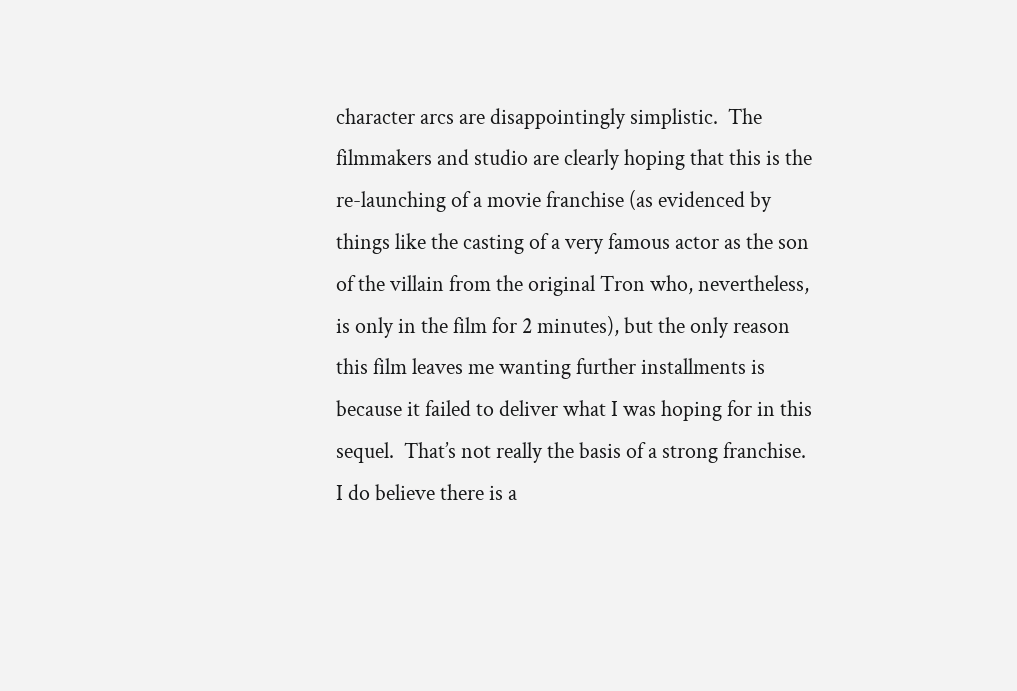character arcs are disappointingly simplistic.  The filmmakers and studio are clearly hoping that this is the re-launching of a movie franchise (as evidenced by things like the casting of a very famous actor as the son of the villain from the original Tron who, nevertheless, is only in the film for 2 minutes), but the only reason this film leaves me wanting further installments is because it failed to deliver what I was hoping for in this sequel.  That’s not really the basis of a strong franchise.  I do believe there is a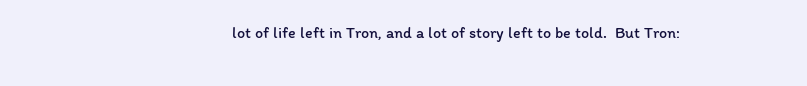lot of life left in Tron, and a lot of story left to be told.  But Tron: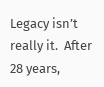Legacy isn’t really it.  After 28 years,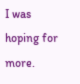I was hoping for more.